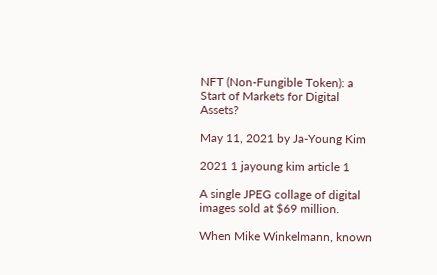NFT (Non-Fungible Token): a Start of Markets for Digital Assets?

May 11, 2021 by Ja-Young Kim

2021 1 jayoung kim article 1

A single JPEG collage of digital images sold at $69 million.

When Mike Winkelmann, known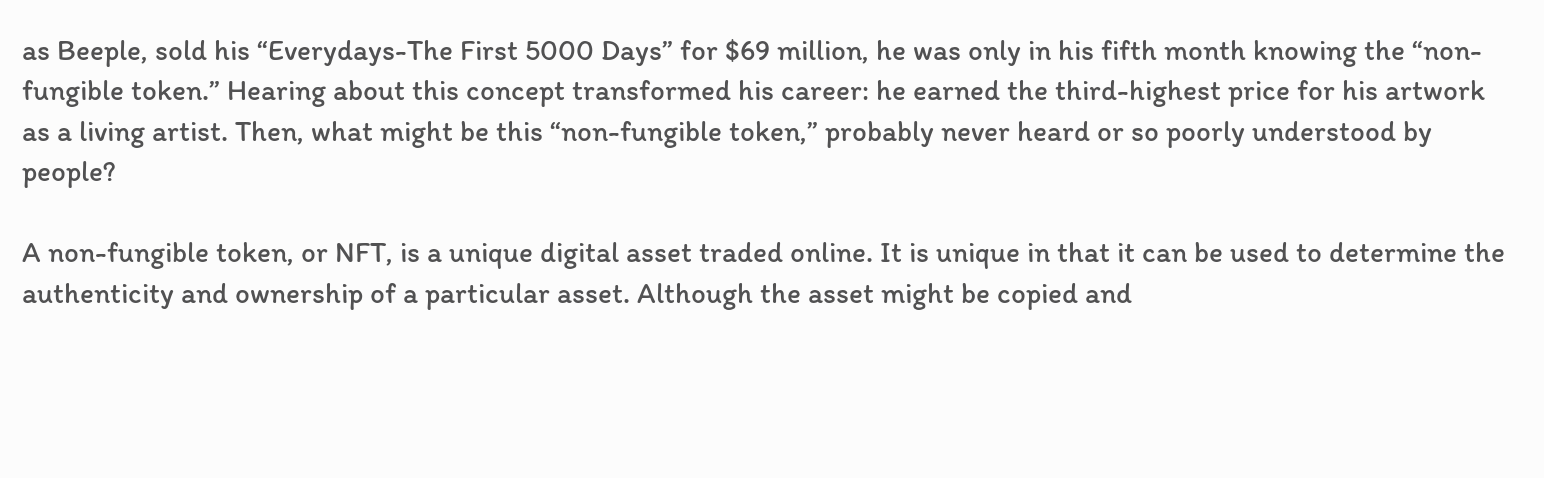as Beeple, sold his “Everydays-The First 5000 Days” for $69 million, he was only in his fifth month knowing the “non-fungible token.” Hearing about this concept transformed his career: he earned the third-highest price for his artwork as a living artist. Then, what might be this “non-fungible token,” probably never heard or so poorly understood by people?

A non-fungible token, or NFT, is a unique digital asset traded online. It is unique in that it can be used to determine the authenticity and ownership of a particular asset. Although the asset might be copied and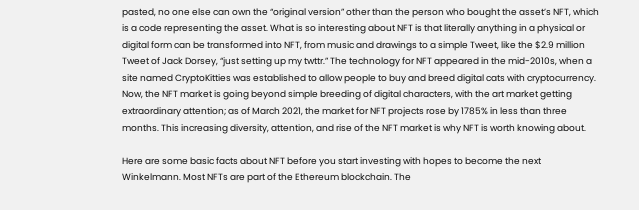pasted, no one else can own the “original version” other than the person who bought the asset’s NFT, which is a code representing the asset. What is so interesting about NFT is that literally anything in a physical or digital form can be transformed into NFT, from music and drawings to a simple Tweet, like the $2.9 million Tweet of Jack Dorsey, “just setting up my twttr.” The technology for NFT appeared in the mid-2010s, when a site named CryptoKitties was established to allow people to buy and breed digital cats with cryptocurrency. Now, the NFT market is going beyond simple breeding of digital characters, with the art market getting extraordinary attention; as of March 2021, the market for NFT projects rose by 1785% in less than three months. This increasing diversity, attention, and rise of the NFT market is why NFT is worth knowing about.

Here are some basic facts about NFT before you start investing with hopes to become the next Winkelmann. Most NFTs are part of the Ethereum blockchain. The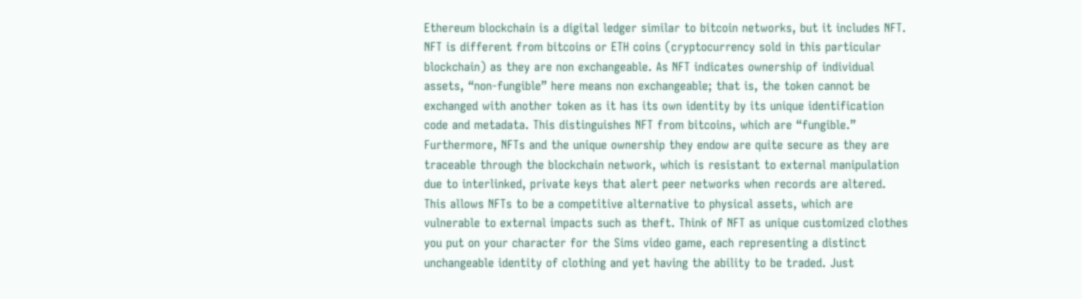Ethereum blockchain is a digital ledger similar to bitcoin networks, but it includes NFT. NFT is different from bitcoins or ETH coins (cryptocurrency sold in this particular blockchain) as they are non exchangeable. As NFT indicates ownership of individual assets, “non-fungible” here means non exchangeable; that is, the token cannot be exchanged with another token as it has its own identity by its unique identification code and metadata. This distinguishes NFT from bitcoins, which are “fungible.” Furthermore, NFTs and the unique ownership they endow are quite secure as they are traceable through the blockchain network, which is resistant to external manipulation due to interlinked, private keys that alert peer networks when records are altered. This allows NFTs to be a competitive alternative to physical assets, which are vulnerable to external impacts such as theft. Think of NFT as unique customized clothes you put on your character for the Sims video game, each representing a distinct unchangeable identity of clothing and yet having the ability to be traded. Just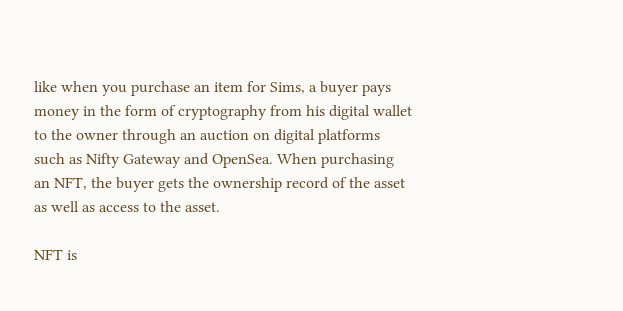like when you purchase an item for Sims, a buyer pays money in the form of cryptography from his digital wallet to the owner through an auction on digital platforms such as Nifty Gateway and OpenSea. When purchasing an NFT, the buyer gets the ownership record of the asset as well as access to the asset.

NFT is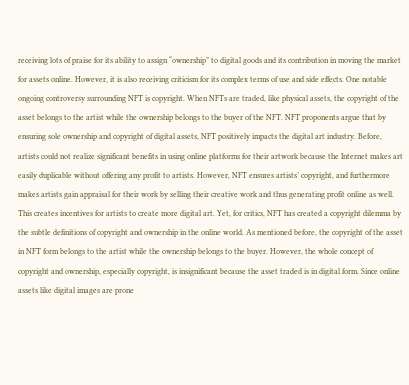receiving lots of praise for its ability to assign “ownership” to digital goods and its contribution in moving the market for assets online. However, it is also receiving criticism for its complex terms of use and side effects. One notable ongoing controversy surrounding NFT is copyright. When NFTs are traded, like physical assets, the copyright of the asset belongs to the artist while the ownership belongs to the buyer of the NFT. NFT proponents argue that by ensuring sole ownership and copyright of digital assets, NFT positively impacts the digital art industry. Before, artists could not realize significant benefits in using online platforms for their artwork because the Internet makes art easily duplicable without offering any profit to artists. However, NFT ensures artists’ copyright, and furthermore makes artists gain appraisal for their work by selling their creative work and thus generating profit online as well. This creates incentives for artists to create more digital art. Yet, for critics, NFT has created a copyright dilemma by the subtle definitions of copyright and ownership in the online world. As mentioned before, the copyright of the asset in NFT form belongs to the artist while the ownership belongs to the buyer. However, the whole concept of copyright and ownership, especially copyright, is insignificant because the asset traded is in digital form. Since online assets like digital images are prone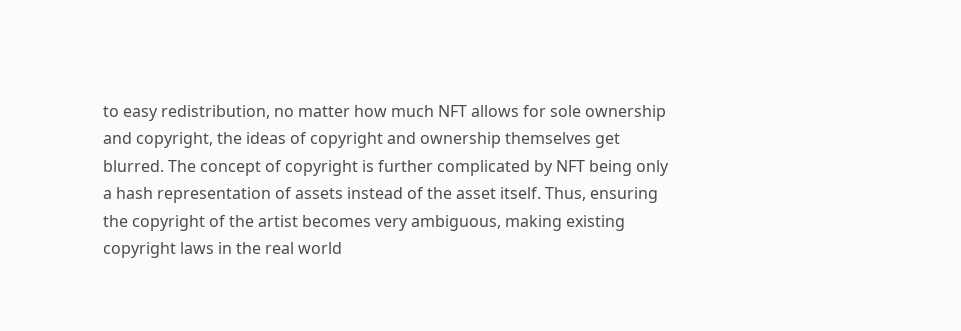to easy redistribution, no matter how much NFT allows for sole ownership and copyright, the ideas of copyright and ownership themselves get blurred. The concept of copyright is further complicated by NFT being only a hash representation of assets instead of the asset itself. Thus, ensuring the copyright of the artist becomes very ambiguous, making existing copyright laws in the real world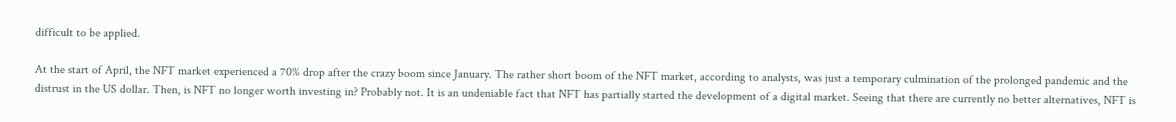difficult to be applied.

At the start of April, the NFT market experienced a 70% drop after the crazy boom since January. The rather short boom of the NFT market, according to analysts, was just a temporary culmination of the prolonged pandemic and the distrust in the US dollar. Then, is NFT no longer worth investing in? Probably not. It is an undeniable fact that NFT has partially started the development of a digital market. Seeing that there are currently no better alternatives, NFT is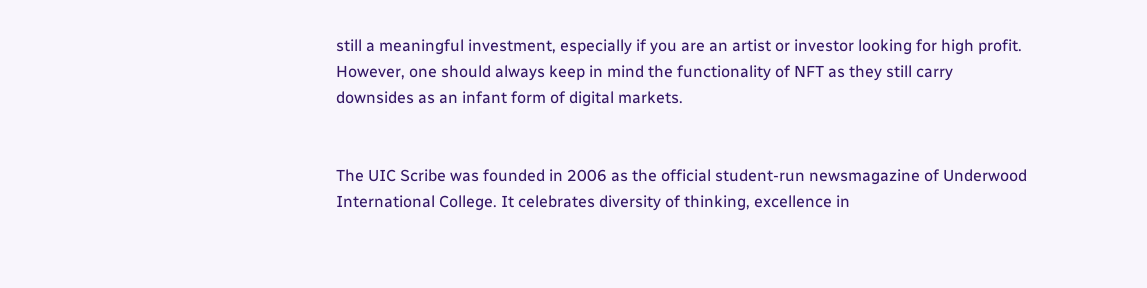still a meaningful investment, especially if you are an artist or investor looking for high profit. However, one should always keep in mind the functionality of NFT as they still carry downsides as an infant form of digital markets.


The UIC Scribe was founded in 2006 as the official student-run newsmagazine of Underwood International College. It celebrates diversity of thinking, excellence in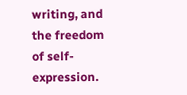writing, and the freedom of self-expression.